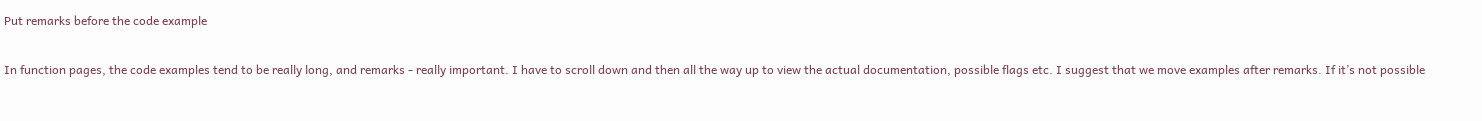Put remarks before the code example

In function pages, the code examples tend to be really long, and remarks - really important. I have to scroll down and then all the way up to view the actual documentation, possible flags etc. I suggest that we move examples after remarks. If it’s not possible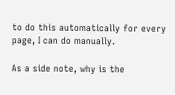to do this automatically for every page, I can do manually.

As a side note, why is the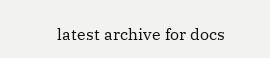latest archive for docs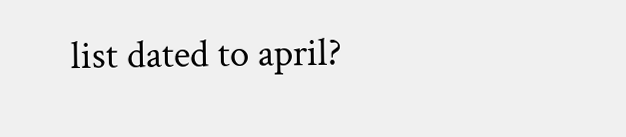list dated to april?